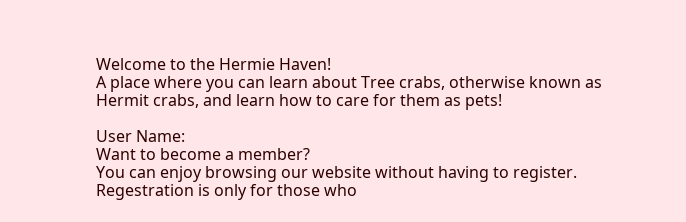Welcome to the Hermie Haven!
A place where you can learn about Tree crabs, otherwise known as Hermit crabs, and learn how to care for them as pets!

User Name:
Want to become a member?
You can enjoy browsing our website without having to register.
Regestration is only for those who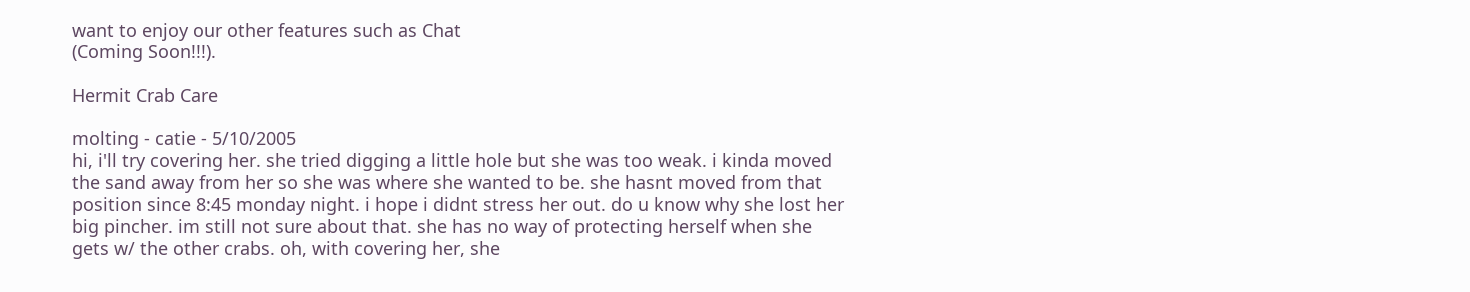want to enjoy our other features such as Chat
(Coming Soon!!!).

Hermit Crab Care

molting - catie - 5/10/2005
hi, i'll try covering her. she tried digging a little hole but she was too weak. i kinda moved the sand away from her so she was where she wanted to be. she hasnt moved from that position since 8:45 monday night. i hope i didnt stress her out. do u know why she lost her big pincher. im still not sure about that. she has no way of protecting herself when she gets w/ the other crabs. oh, with covering her, she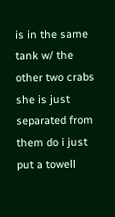is in the same tank w/ the other two crabs she is just separated from them do i just put a towell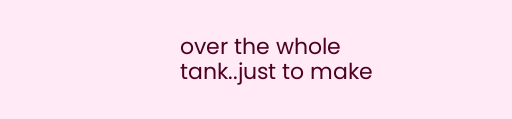over the whole tank..just to make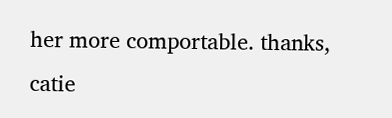her more comportable. thanks, catie